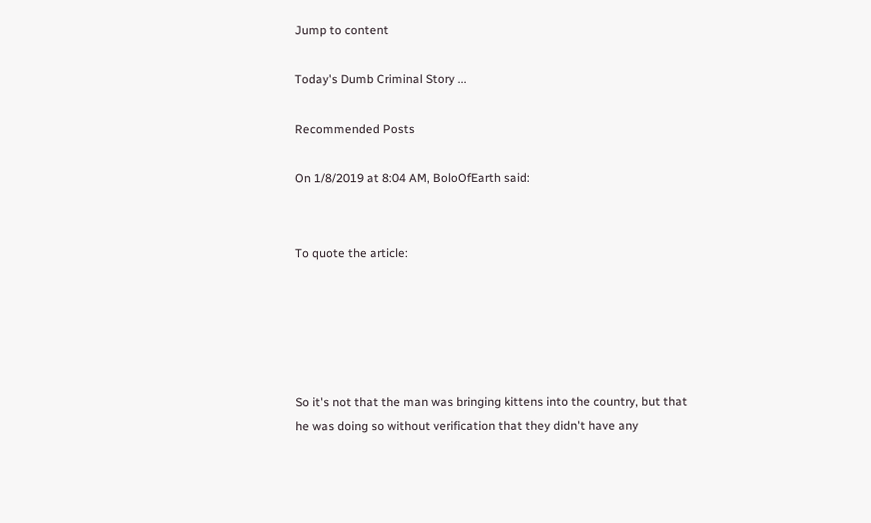Jump to content

Today's Dumb Criminal Story ...

Recommended Posts

On 1/8/2019 at 8:04 AM, BoloOfEarth said:


To quote the article:





So it's not that the man was bringing kittens into the country, but that he was doing so without verification that they didn't have any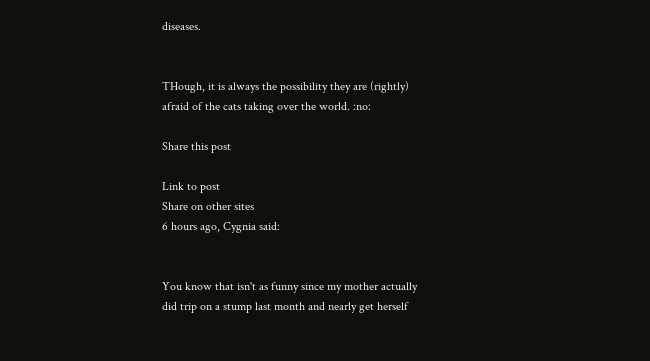diseases.


THough, it is always the possibility they are (rightly) afraid of the cats taking over the world. :no:

Share this post

Link to post
Share on other sites
6 hours ago, Cygnia said:


You know that isn't as funny since my mother actually did trip on a stump last month and nearly get herself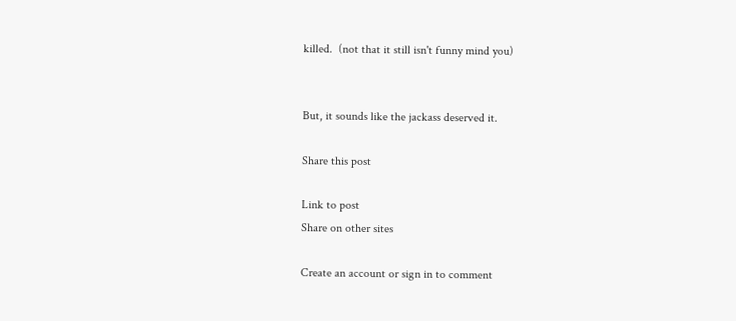killed.  (not that it still isn't funny mind you)


But, it sounds like the jackass deserved it.

Share this post

Link to post
Share on other sites

Create an account or sign in to comment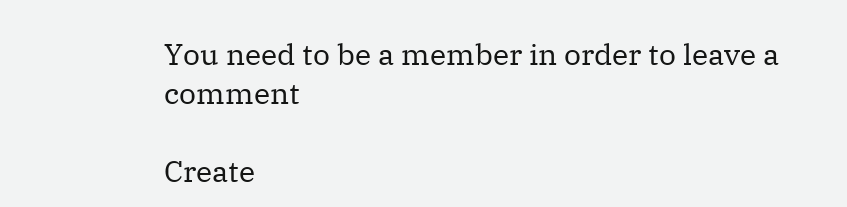You need to be a member in order to leave a comment

Create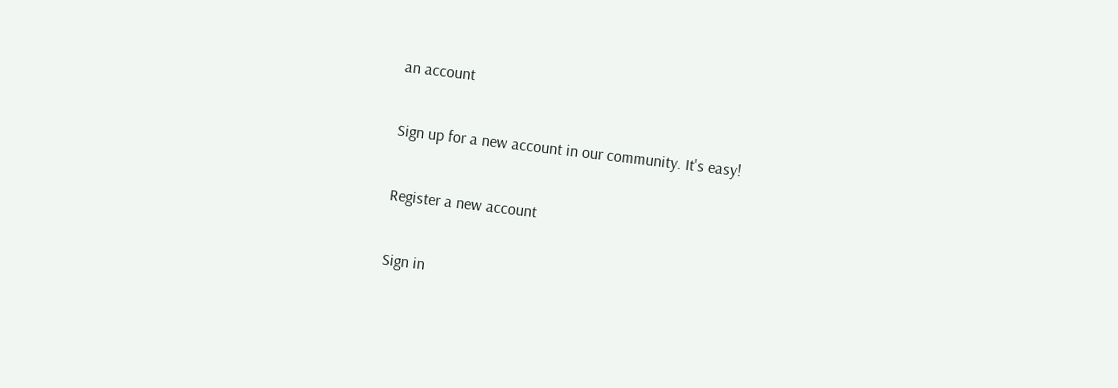an account

Sign up for a new account in our community. It's easy!

Register a new account

Sign in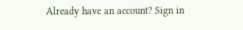Already have an account? Sign in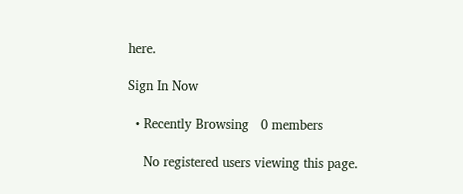here.

Sign In Now

  • Recently Browsing   0 members

    No registered users viewing this page.